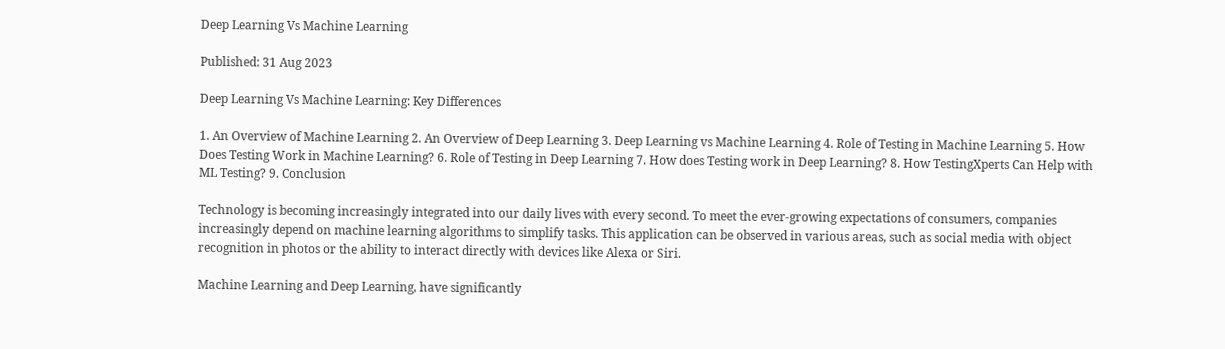Deep Learning Vs Machine Learning

Published: 31 Aug 2023

Deep Learning Vs Machine Learning: Key Differences

1. An Overview of Machine Learning 2. An Overview of Deep Learning 3. Deep Learning vs Machine Learning 4. Role of Testing in Machine Learning 5. How Does Testing Work in Machine Learning? 6. Role of Testing in Deep Learning 7. How does Testing work in Deep Learning? 8. How TestingXperts Can Help with ML Testing? 9. Conclusion

Technology is becoming increasingly integrated into our daily lives with every second. To meet the ever-growing expectations of consumers, companies increasingly depend on machine learning algorithms to simplify tasks. This application can be observed in various areas, such as social media with object recognition in photos or the ability to interact directly with devices like Alexa or Siri.

Machine Learning and Deep Learning, have significantly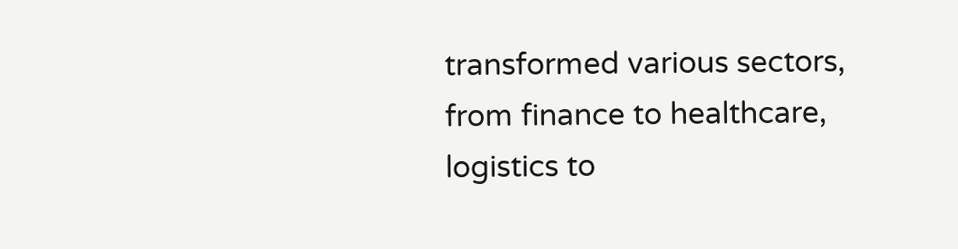transformed various sectors, from finance to healthcare, logistics to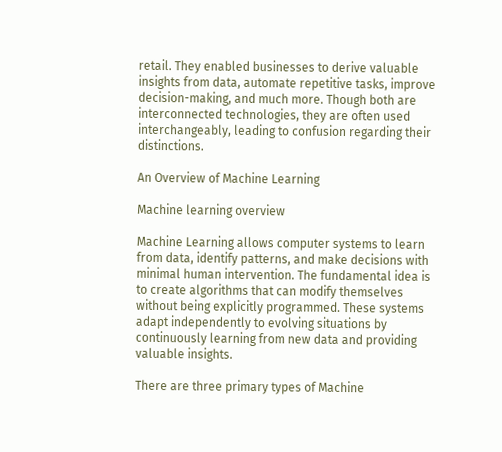retail. They enabled businesses to derive valuable insights from data, automate repetitive tasks, improve decision-making, and much more. Though both are interconnected technologies, they are often used interchangeably, leading to confusion regarding their distinctions.

An Overview of Machine Learning

Machine learning overview

Machine Learning allows computer systems to learn from data, identify patterns, and make decisions with minimal human intervention. The fundamental idea is to create algorithms that can modify themselves without being explicitly programmed. These systems adapt independently to evolving situations by continuously learning from new data and providing valuable insights.

There are three primary types of Machine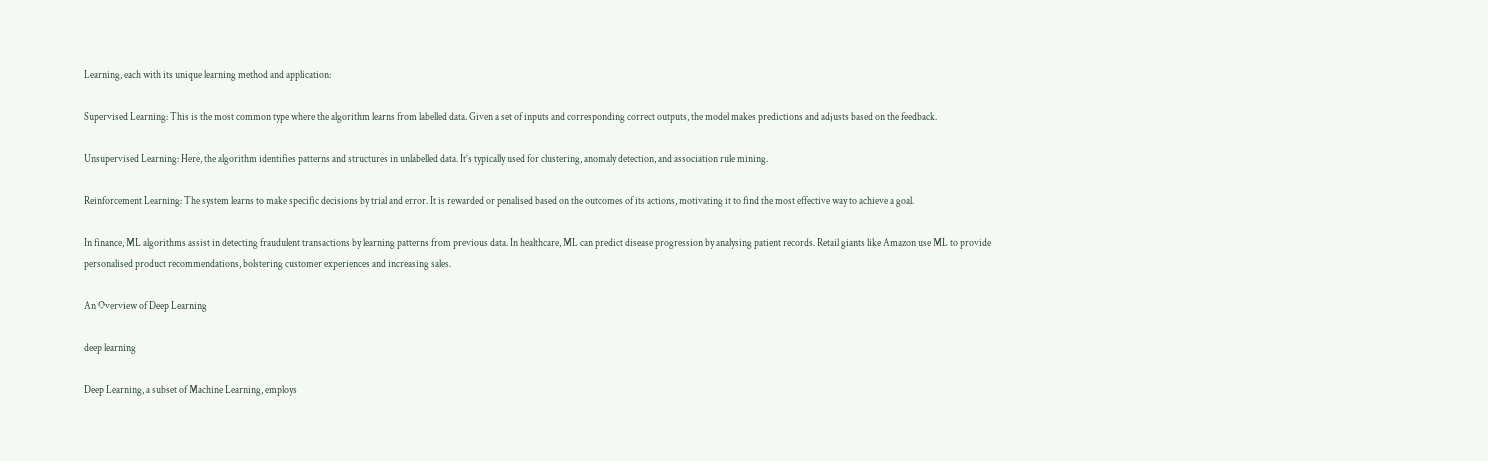Learning, each with its unique learning method and application:

Supervised Learning: This is the most common type where the algorithm learns from labelled data. Given a set of inputs and corresponding correct outputs, the model makes predictions and adjusts based on the feedback.

Unsupervised Learning: Here, the algorithm identifies patterns and structures in unlabelled data. It’s typically used for clustering, anomaly detection, and association rule mining.

Reinforcement Learning: The system learns to make specific decisions by trial and error. It is rewarded or penalised based on the outcomes of its actions, motivating it to find the most effective way to achieve a goal.

In finance, ML algorithms assist in detecting fraudulent transactions by learning patterns from previous data. In healthcare, ML can predict disease progression by analysing patient records. Retail giants like Amazon use ML to provide personalised product recommendations, bolstering customer experiences and increasing sales.

An Overview of Deep Learning

deep learning

Deep Learning, a subset of Machine Learning, employs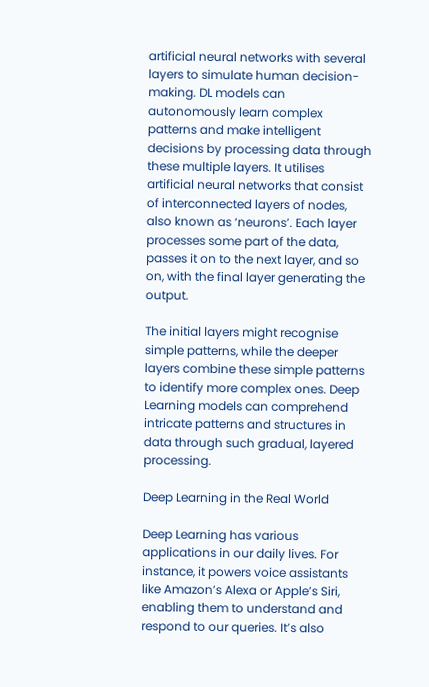artificial neural networks with several layers to simulate human decision-making. DL models can autonomously learn complex patterns and make intelligent decisions by processing data through these multiple layers. It utilises artificial neural networks that consist of interconnected layers of nodes, also known as ‘neurons’. Each layer processes some part of the data, passes it on to the next layer, and so on, with the final layer generating the output.

The initial layers might recognise simple patterns, while the deeper layers combine these simple patterns to identify more complex ones. Deep Learning models can comprehend intricate patterns and structures in data through such gradual, layered processing.

Deep Learning in the Real World

Deep Learning has various applications in our daily lives. For instance, it powers voice assistants like Amazon’s Alexa or Apple’s Siri, enabling them to understand and respond to our queries. It’s also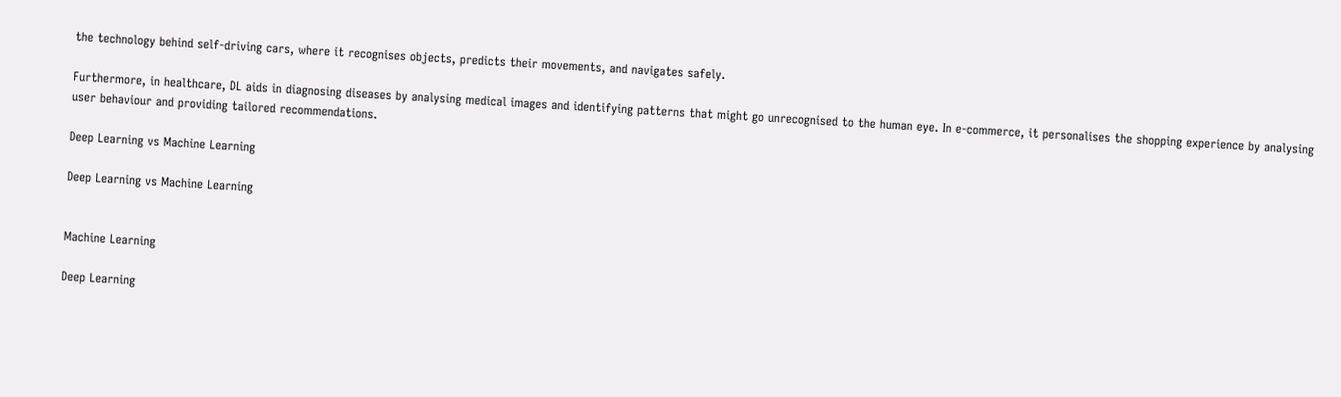the technology behind self-driving cars, where it recognises objects, predicts their movements, and navigates safely.

Furthermore, in healthcare, DL aids in diagnosing diseases by analysing medical images and identifying patterns that might go unrecognised to the human eye. In e-commerce, it personalises the shopping experience by analysing user behaviour and providing tailored recommendations.

Deep Learning vs Machine Learning

Deep Learning vs Machine Learning


Machine Learning

Deep Learning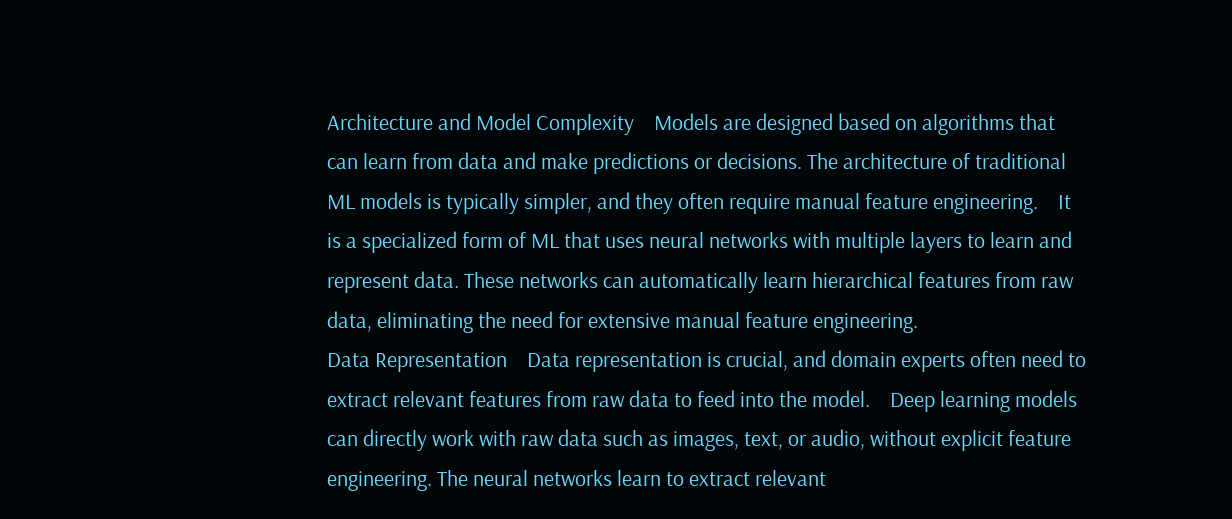Architecture and Model Complexity    Models are designed based on algorithms that can learn from data and make predictions or decisions. The architecture of traditional ML models is typically simpler, and they often require manual feature engineering.    It is a specialized form of ML that uses neural networks with multiple layers to learn and represent data. These networks can automatically learn hierarchical features from raw data, eliminating the need for extensive manual feature engineering.
Data Representation    Data representation is crucial, and domain experts often need to extract relevant features from raw data to feed into the model.    Deep learning models can directly work with raw data such as images, text, or audio, without explicit feature engineering. The neural networks learn to extract relevant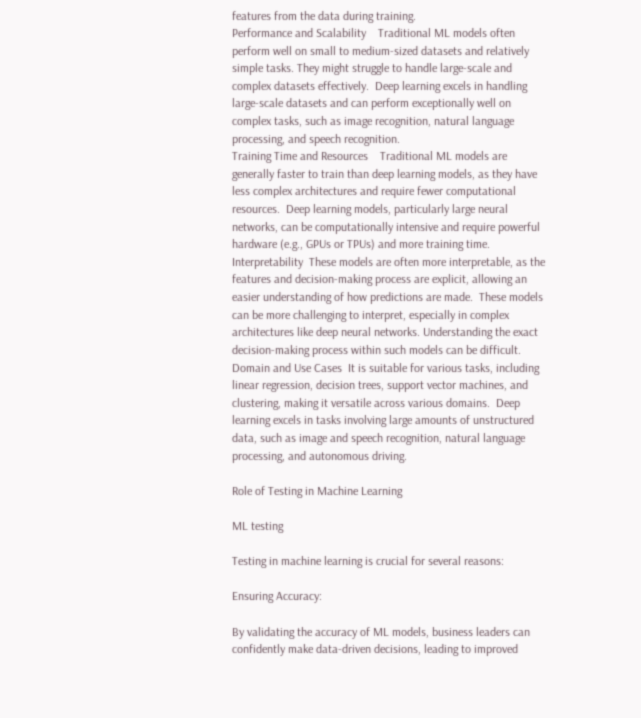features from the data during training.
Performance and Scalability    Traditional ML models often perform well on small to medium-sized datasets and relatively simple tasks. They might struggle to handle large-scale and complex datasets effectively.  Deep learning excels in handling large-scale datasets and can perform exceptionally well on complex tasks, such as image recognition, natural language processing, and speech recognition.
Training Time and Resources    Traditional ML models are generally faster to train than deep learning models, as they have less complex architectures and require fewer computational resources.  Deep learning models, particularly large neural networks, can be computationally intensive and require powerful hardware (e.g., GPUs or TPUs) and more training time.
Interpretability  These models are often more interpretable, as the features and decision-making process are explicit, allowing an easier understanding of how predictions are made.  These models can be more challenging to interpret, especially in complex architectures like deep neural networks. Understanding the exact decision-making process within such models can be difficult.
Domain and Use Cases  It is suitable for various tasks, including linear regression, decision trees, support vector machines, and clustering, making it versatile across various domains.  Deep learning excels in tasks involving large amounts of unstructured data, such as image and speech recognition, natural language processing, and autonomous driving.

Role of Testing in Machine Learning

ML testing

Testing in machine learning is crucial for several reasons:

Ensuring Accuracy:

By validating the accuracy of ML models, business leaders can confidently make data-driven decisions, leading to improved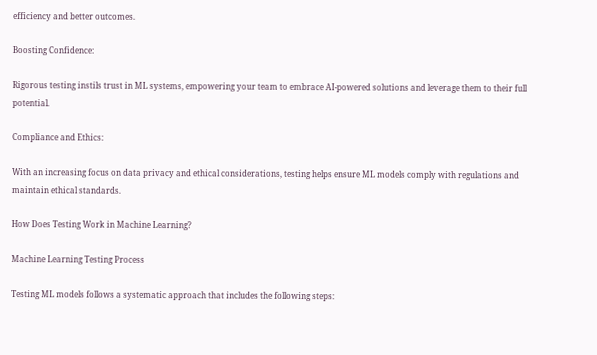efficiency and better outcomes.

Boosting Confidence:

Rigorous testing instils trust in ML systems, empowering your team to embrace AI-powered solutions and leverage them to their full potential.

Compliance and Ethics:

With an increasing focus on data privacy and ethical considerations, testing helps ensure ML models comply with regulations and maintain ethical standards.

How Does Testing Work in Machine Learning?

Machine Learning Testing Process

Testing ML models follows a systematic approach that includes the following steps: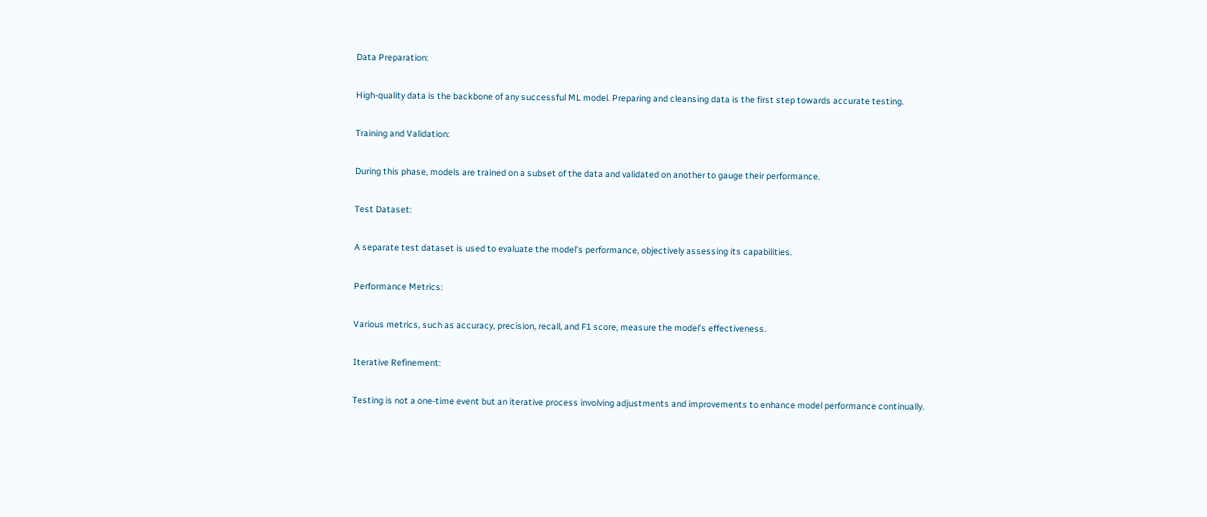Data Preparation:

High-quality data is the backbone of any successful ML model. Preparing and cleansing data is the first step towards accurate testing.

Training and Validation:

During this phase, models are trained on a subset of the data and validated on another to gauge their performance.

Test Dataset:

A separate test dataset is used to evaluate the model’s performance, objectively assessing its capabilities.

Performance Metrics:

Various metrics, such as accuracy, precision, recall, and F1 score, measure the model’s effectiveness.

Iterative Refinement:

Testing is not a one-time event but an iterative process involving adjustments and improvements to enhance model performance continually.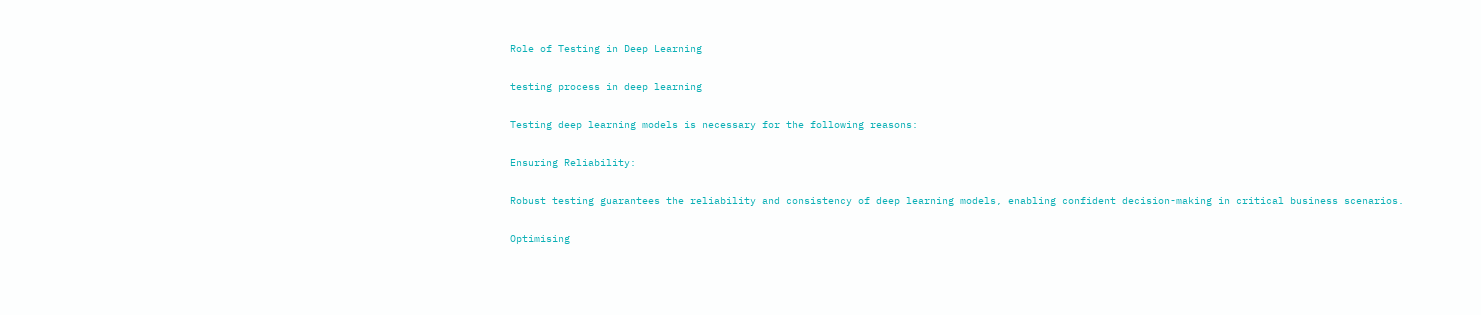Role of Testing in Deep Learning

testing process in deep learning

Testing deep learning models is necessary for the following reasons:

Ensuring Reliability:

Robust testing guarantees the reliability and consistency of deep learning models, enabling confident decision-making in critical business scenarios.

Optimising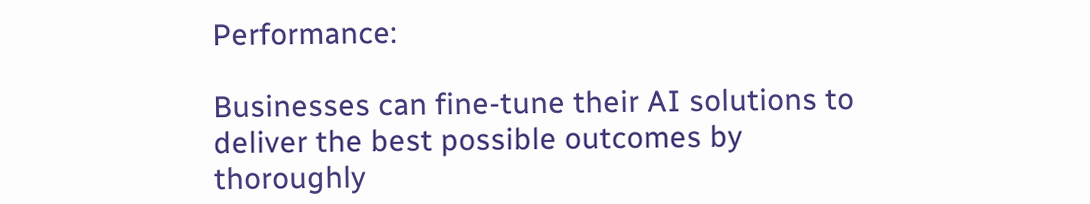Performance:

Businesses can fine-tune their AI solutions to deliver the best possible outcomes by thoroughly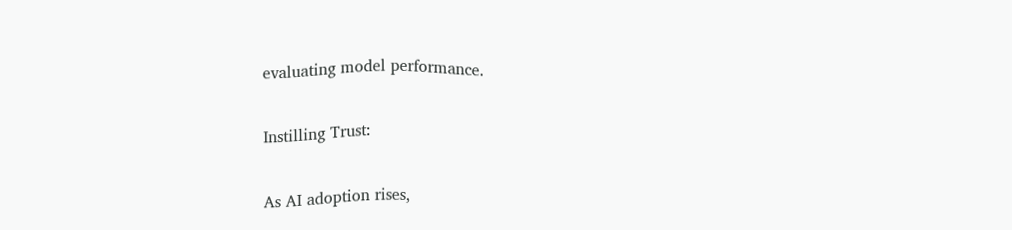evaluating model performance.

Instilling Trust:

As AI adoption rises,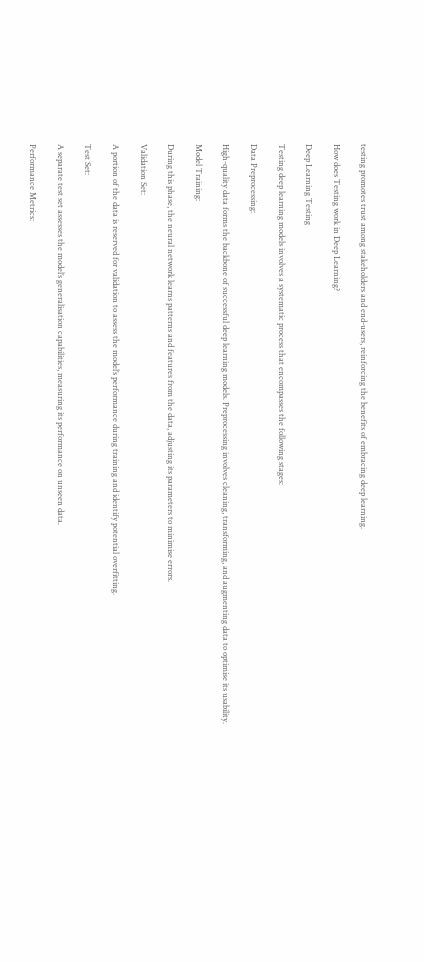testing promotes trust among stakeholders and end-users, reinforcing the benefits of embracing deep learning.

How does Testing work in Deep Learning?

Deep Learning Testing

Testing deep learning models involves a systematic process that encompasses the following stages:

Data Preprocessing:

High-quality data forms the backbone of successful deep learning models. Preprocessing involves cleaning, transforming, and augmenting data to optimise its usability.

Model Training:

During this phase, the neural network learns patterns and features from the data, adjusting its parameters to minimise errors.

Validation Set:

A portion of the data is reserved for validation to assess the model’s performance during training and identify potential overfitting.

Test Set:

A separate test set assesses the model’s generalisation capabilities, measuring its performance on unseen data.

Performance Metrics: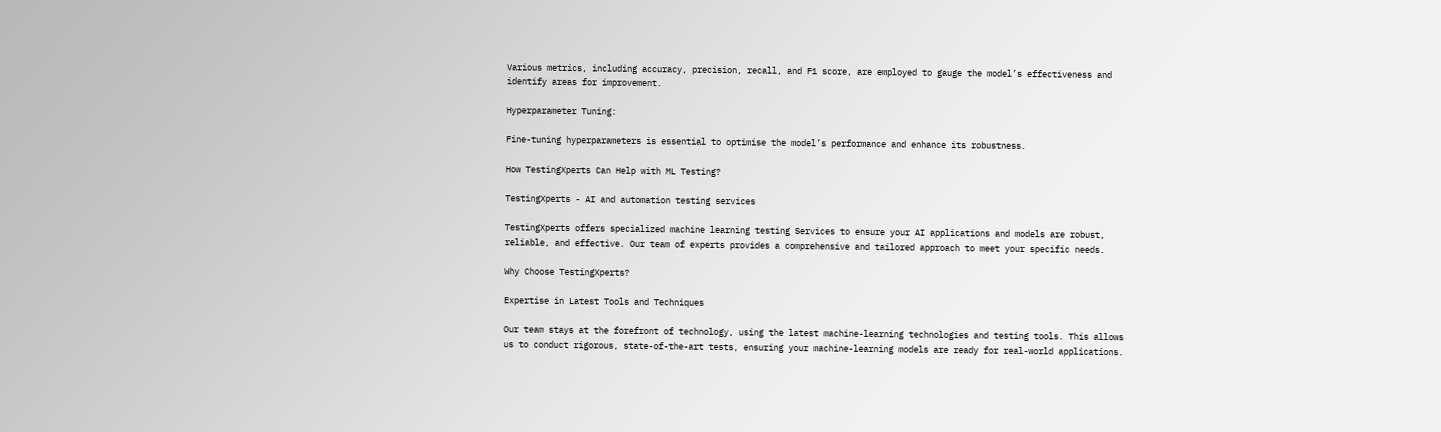Various metrics, including accuracy, precision, recall, and F1 score, are employed to gauge the model’s effectiveness and identify areas for improvement.

Hyperparameter Tuning:

Fine-tuning hyperparameters is essential to optimise the model’s performance and enhance its robustness.

How TestingXperts Can Help with ML Testing?

TestingXperts - AI and automation testing services

TestingXperts offers specialized machine learning testing Services to ensure your AI applications and models are robust, reliable, and effective. Our team of experts provides a comprehensive and tailored approach to meet your specific needs.

Why Choose TestingXperts?

Expertise in Latest Tools and Techniques

Our team stays at the forefront of technology, using the latest machine-learning technologies and testing tools. This allows us to conduct rigorous, state-of-the-art tests, ensuring your machine-learning models are ready for real-world applications.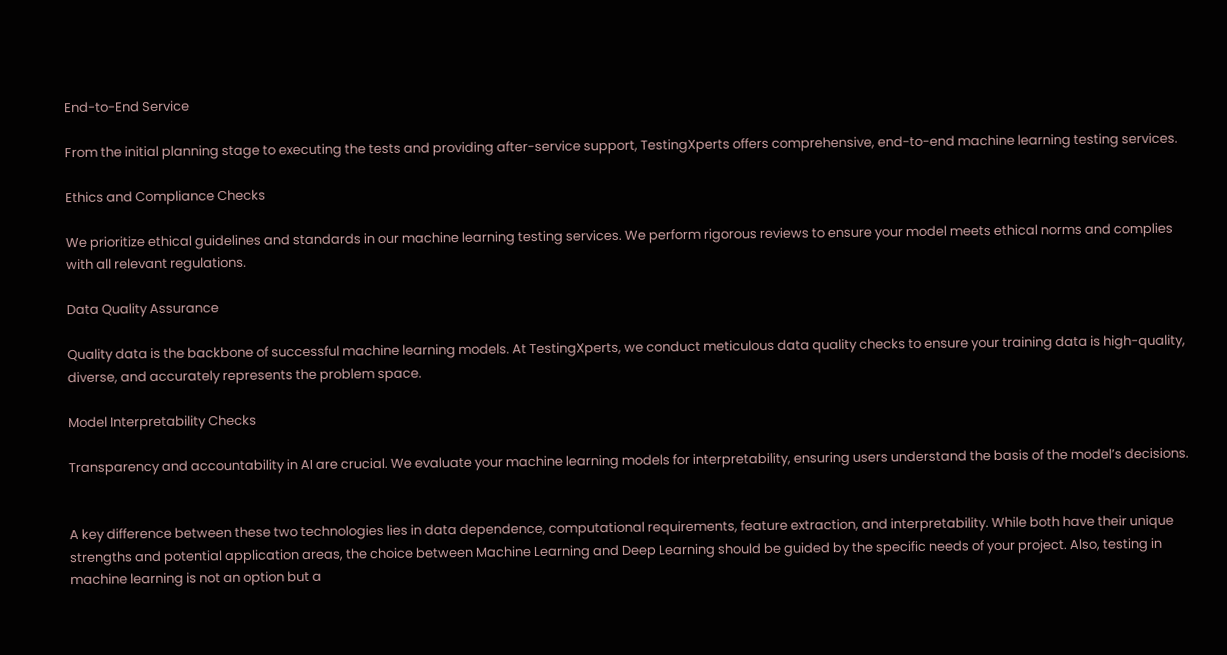End-to-End Service

From the initial planning stage to executing the tests and providing after-service support, TestingXperts offers comprehensive, end-to-end machine learning testing services.

Ethics and Compliance Checks

We prioritize ethical guidelines and standards in our machine learning testing services. We perform rigorous reviews to ensure your model meets ethical norms and complies with all relevant regulations.

Data Quality Assurance

Quality data is the backbone of successful machine learning models. At TestingXperts, we conduct meticulous data quality checks to ensure your training data is high-quality, diverse, and accurately represents the problem space.

Model Interpretability Checks

Transparency and accountability in AI are crucial. We evaluate your machine learning models for interpretability, ensuring users understand the basis of the model’s decisions.


A key difference between these two technologies lies in data dependence, computational requirements, feature extraction, and interpretability. While both have their unique strengths and potential application areas, the choice between Machine Learning and Deep Learning should be guided by the specific needs of your project. Also, testing in machine learning is not an option but a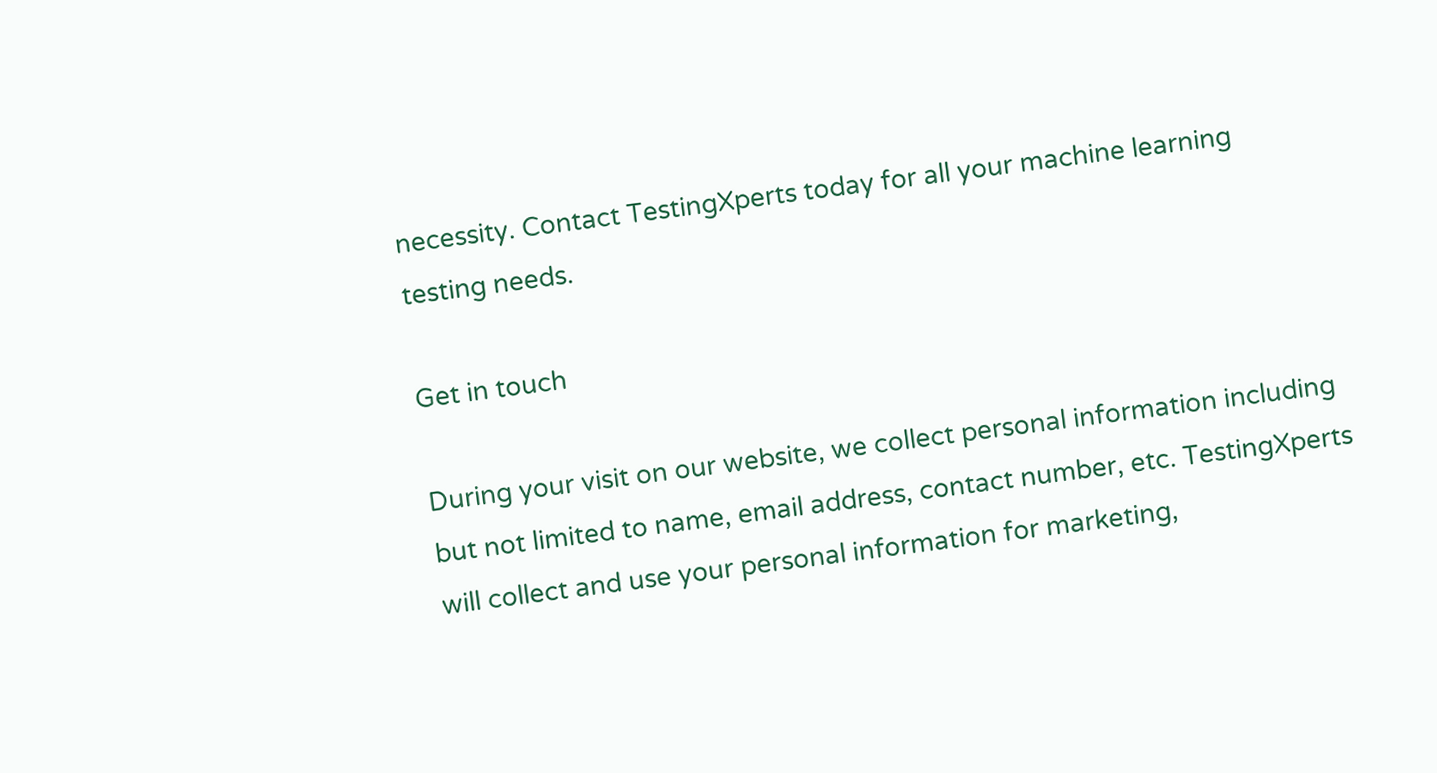necessity. Contact TestingXperts today for all your machine learning testing needs.

Get in touch

During your visit on our website, we collect personal information including but not limited to name, email address, contact number, etc. TestingXperts will collect and use your personal information for marketing,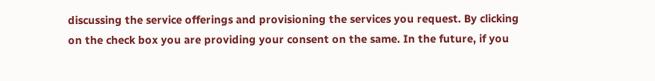discussing the service offerings and provisioning the services you request. By clicking on the check box you are providing your consent on the same. In the future, if you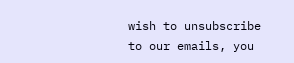wish to unsubscribe to our emails, you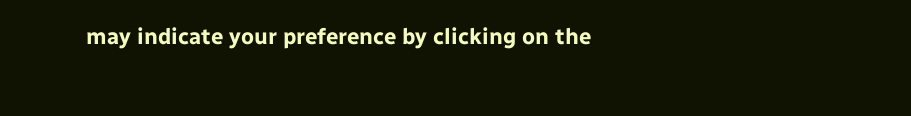may indicate your preference by clicking on the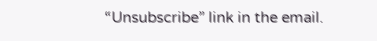“Unsubscribe” link in the email.